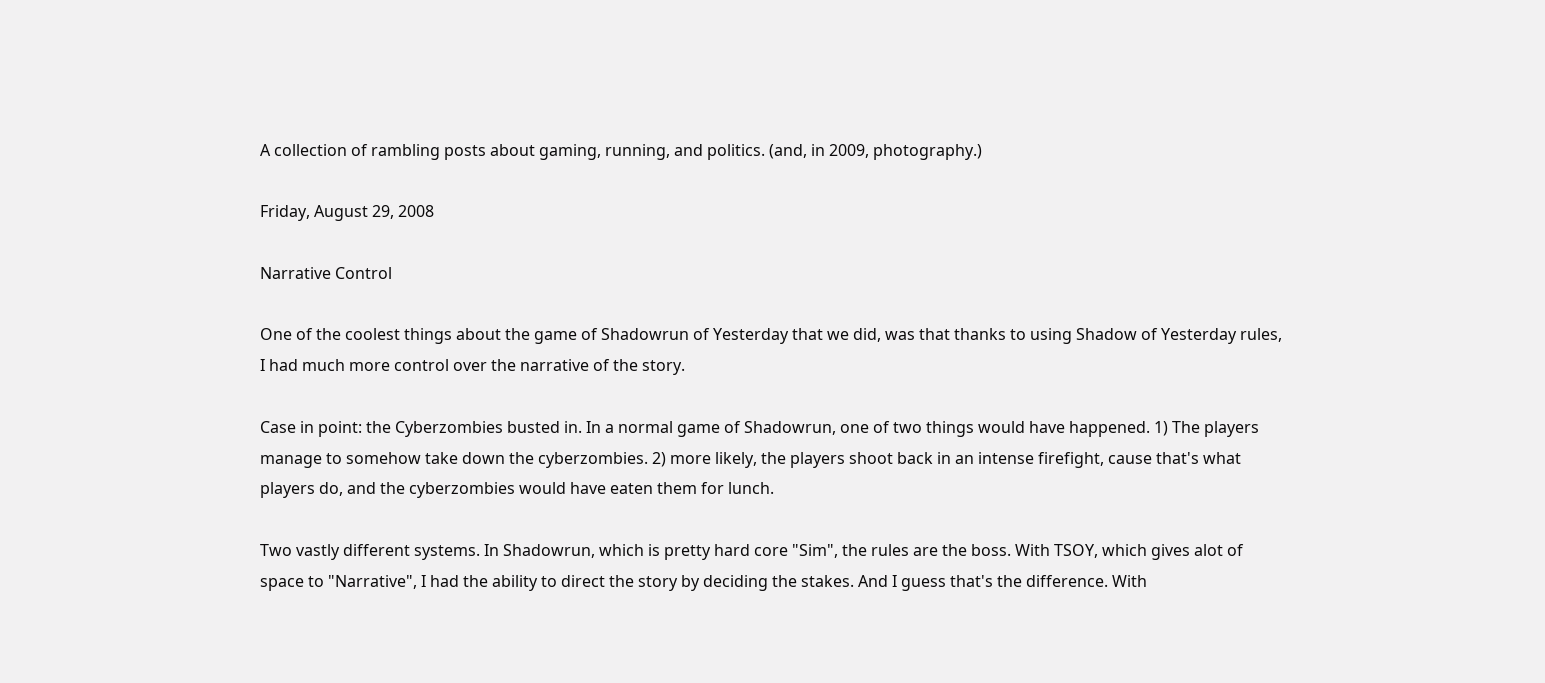A collection of rambling posts about gaming, running, and politics. (and, in 2009, photography.)

Friday, August 29, 2008

Narrative Control

One of the coolest things about the game of Shadowrun of Yesterday that we did, was that thanks to using Shadow of Yesterday rules, I had much more control over the narrative of the story.

Case in point: the Cyberzombies busted in. In a normal game of Shadowrun, one of two things would have happened. 1) The players manage to somehow take down the cyberzombies. 2) more likely, the players shoot back in an intense firefight, cause that's what players do, and the cyberzombies would have eaten them for lunch.

Two vastly different systems. In Shadowrun, which is pretty hard core "Sim", the rules are the boss. With TSOY, which gives alot of space to "Narrative", I had the ability to direct the story by deciding the stakes. And I guess that's the difference. With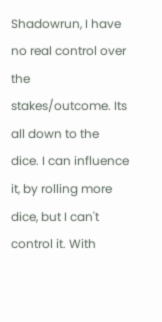Shadowrun, I have no real control over the stakes/outcome. Its all down to the dice. I can influence it, by rolling more dice, but I can't control it. With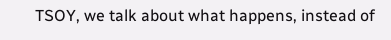TSOY, we talk about what happens, instead of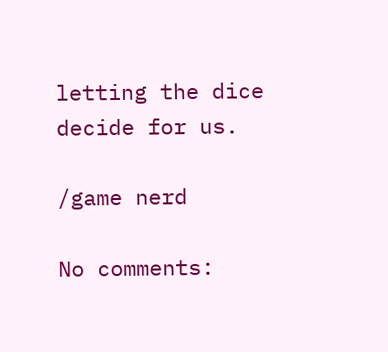letting the dice decide for us.

/game nerd

No comments: